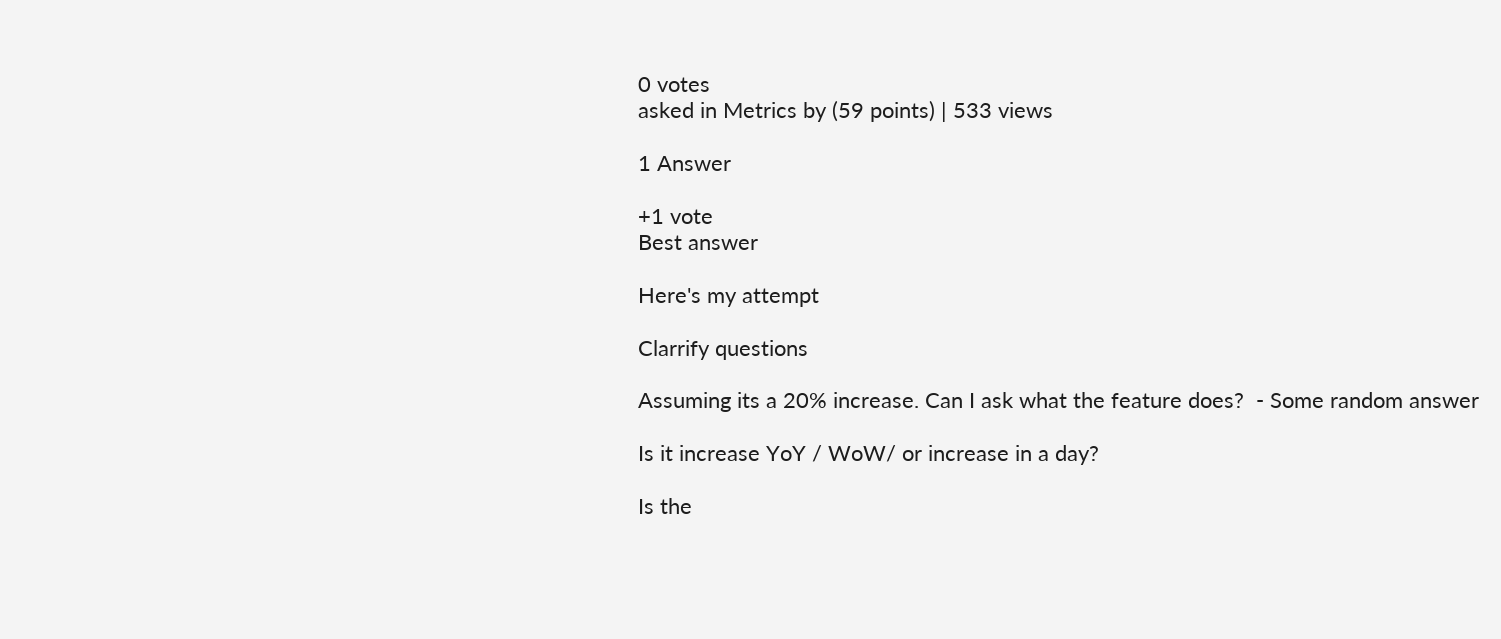0 votes
asked in Metrics by (59 points) | 533 views

1 Answer

+1 vote
Best answer

Here's my attempt

Clarrify questions

Assuming its a 20% increase. Can I ask what the feature does?  - Some random answer

Is it increase YoY / WoW/ or increase in a day?

Is the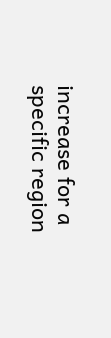increase for a specific region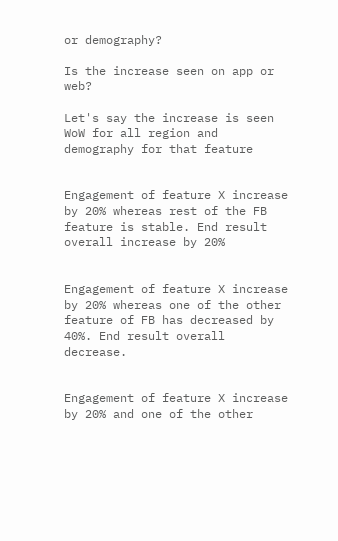or demography?

Is the increase seen on app or web?

Let's say the increase is seen WoW for all region and demography for that feature


Engagement of feature X increase by 20% whereas rest of the FB feature is stable. End result overall increase by 20%


Engagement of feature X increase by 20% whereas one of the other feature of FB has decreased by 40%. End result overall decrease.


Engagement of feature X increase by 20% and one of the other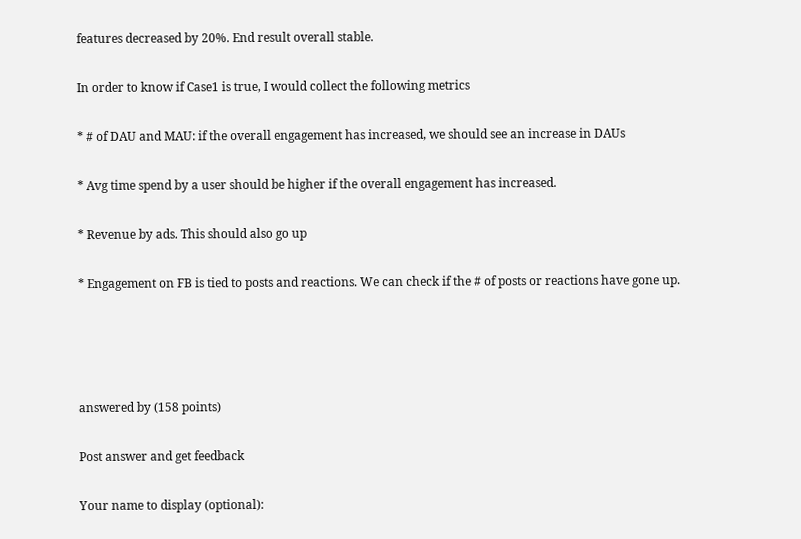features decreased by 20%. End result overall stable.

In order to know if Case1 is true, I would collect the following metrics

* # of DAU and MAU: if the overall engagement has increased, we should see an increase in DAUs

* Avg time spend by a user should be higher if the overall engagement has increased.

* Revenue by ads. This should also go up

* Engagement on FB is tied to posts and reactions. We can check if the # of posts or reactions have gone up.




answered by (158 points)

Post answer and get feedback

Your name to display (optional):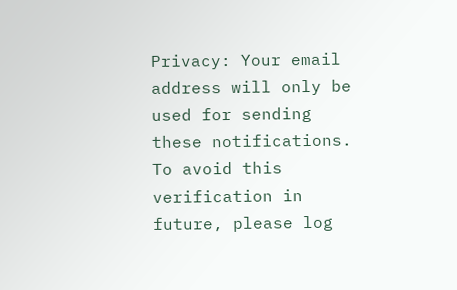Privacy: Your email address will only be used for sending these notifications.
To avoid this verification in future, please log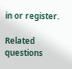in or register.

Related questions